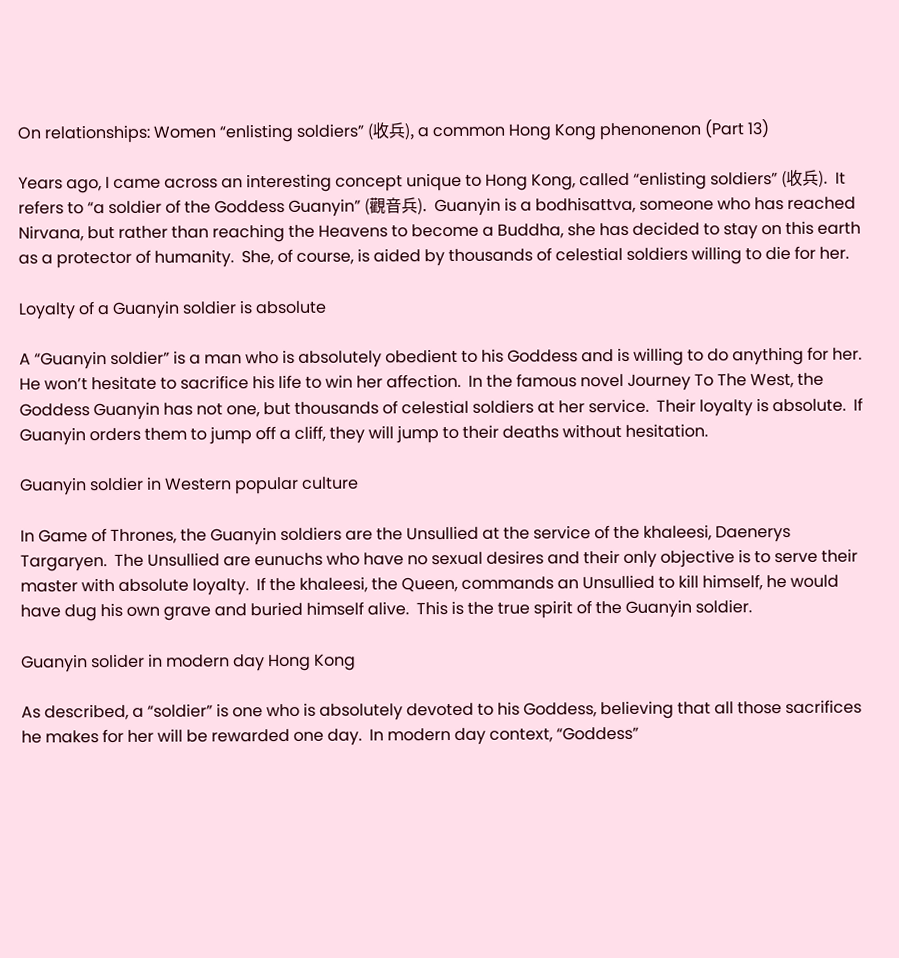On relationships: Women “enlisting soldiers” (收兵), a common Hong Kong phenonenon (Part 13)

Years ago, I came across an interesting concept unique to Hong Kong, called “enlisting soldiers” (收兵).  It refers to “a soldier of the Goddess Guanyin” (觀音兵).  Guanyin is a bodhisattva, someone who has reached Nirvana, but rather than reaching the Heavens to become a Buddha, she has decided to stay on this earth as a protector of humanity.  She, of course, is aided by thousands of celestial soldiers willing to die for her.

Loyalty of a Guanyin soldier is absolute

A “Guanyin soldier” is a man who is absolutely obedient to his Goddess and is willing to do anything for her.  He won’t hesitate to sacrifice his life to win her affection.  In the famous novel Journey To The West, the Goddess Guanyin has not one, but thousands of celestial soldiers at her service.  Their loyalty is absolute.  If Guanyin orders them to jump off a cliff, they will jump to their deaths without hesitation.

Guanyin soldier in Western popular culture

In Game of Thrones, the Guanyin soldiers are the Unsullied at the service of the khaleesi, Daenerys Targaryen.  The Unsullied are eunuchs who have no sexual desires and their only objective is to serve their master with absolute loyalty.  If the khaleesi, the Queen, commands an Unsullied to kill himself, he would have dug his own grave and buried himself alive.  This is the true spirit of the Guanyin soldier.

Guanyin solider in modern day Hong Kong

As described, a “soldier” is one who is absolutely devoted to his Goddess, believing that all those sacrifices he makes for her will be rewarded one day.  In modern day context, “Goddess”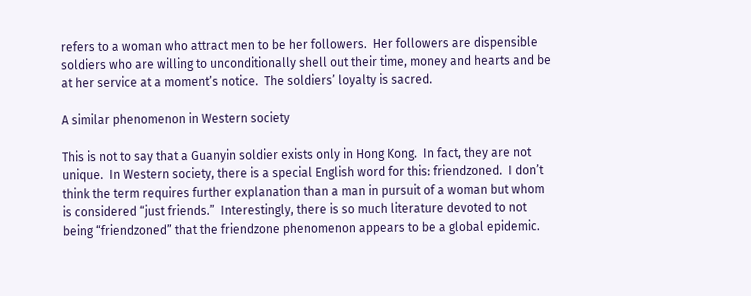refers to a woman who attract men to be her followers.  Her followers are dispensible soldiers who are willing to unconditionally shell out their time, money and hearts and be at her service at a moment’s notice.  The soldiers’ loyalty is sacred.

A similar phenomenon in Western society

This is not to say that a Guanyin soldier exists only in Hong Kong.  In fact, they are not unique.  In Western society, there is a special English word for this: friendzoned.  I don’t think the term requires further explanation than a man in pursuit of a woman but whom is considered “just friends.”  Interestingly, there is so much literature devoted to not being “friendzoned” that the friendzone phenomenon appears to be a global epidemic.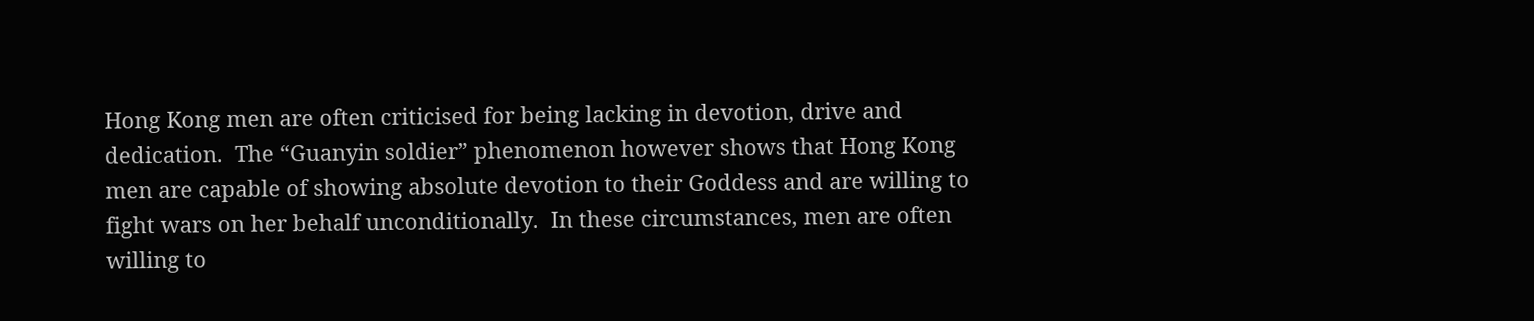Hong Kong men are often criticised for being lacking in devotion, drive and dedication.  The “Guanyin soldier” phenomenon however shows that Hong Kong men are capable of showing absolute devotion to their Goddess and are willing to fight wars on her behalf unconditionally.  In these circumstances, men are often willing to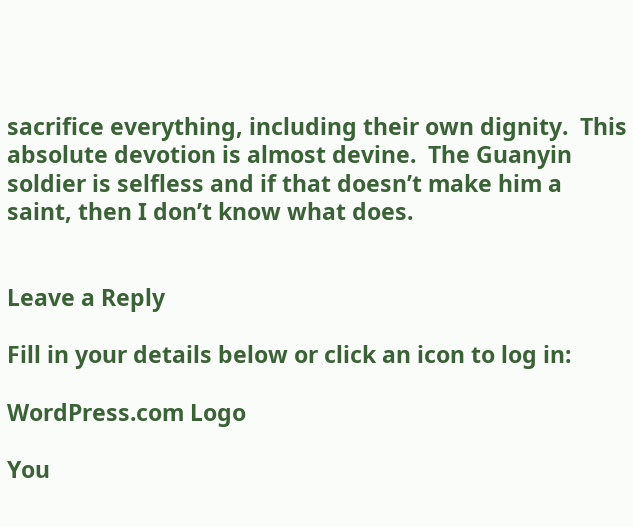sacrifice everything, including their own dignity.  This absolute devotion is almost devine.  The Guanyin soldier is selfless and if that doesn’t make him a saint, then I don’t know what does.


Leave a Reply

Fill in your details below or click an icon to log in:

WordPress.com Logo

You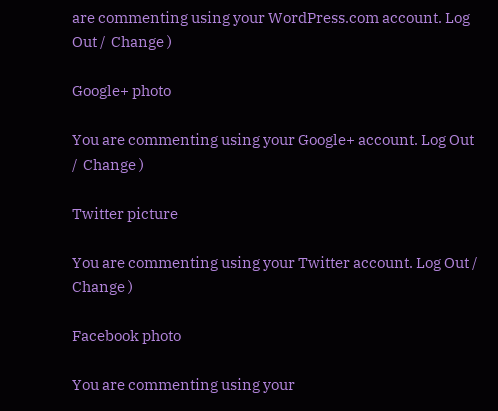are commenting using your WordPress.com account. Log Out /  Change )

Google+ photo

You are commenting using your Google+ account. Log Out /  Change )

Twitter picture

You are commenting using your Twitter account. Log Out /  Change )

Facebook photo

You are commenting using your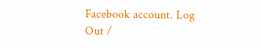Facebook account. Log Out /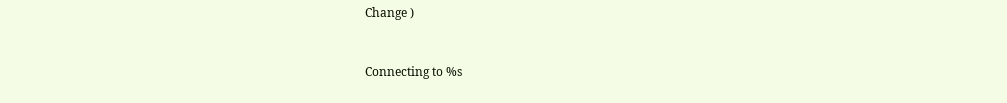Change )


Connecting to %s